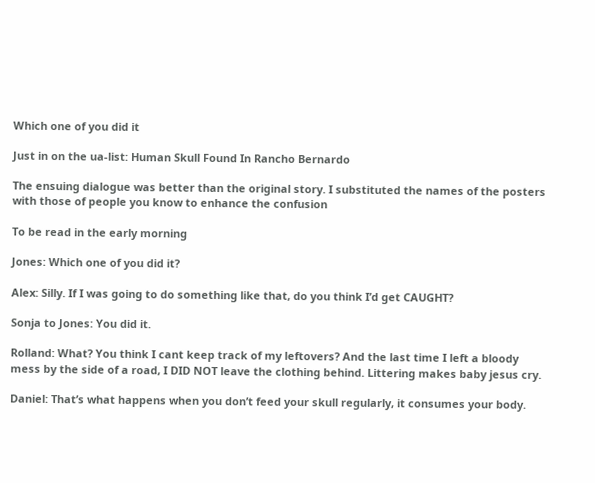Which one of you did it

Just in on the ua-list: Human Skull Found In Rancho Bernardo

The ensuing dialogue was better than the original story. I substituted the names of the posters with those of people you know to enhance the confusion

To be read in the early morning

Jones: Which one of you did it?

Alex: Silly. If I was going to do something like that, do you think I’d get CAUGHT?

Sonja to Jones: You did it.

Rolland: What? You think I cant keep track of my leftovers? And the last time I left a bloody mess by the side of a road, I DID NOT leave the clothing behind. Littering makes baby jesus cry.

Daniel: That’s what happens when you don’t feed your skull regularly, it consumes your body.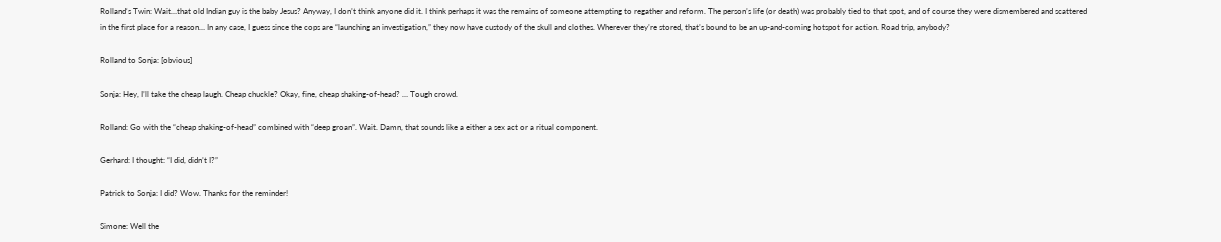Rolland‘s Twin: Wait…that old Indian guy is the baby Jesus? Anyway, I don’t think anyone did it. I think perhaps it was the remains of someone attempting to regather and reform. The person’s life (or death) was probably tied to that spot, and of course they were dismembered and scattered in the first place for a reason… In any case, I guess since the cops are “launching an investigation,” they now have custody of the skull and clothes. Wherever they’re stored, that’s bound to be an up-and-coming hotspot for action. Road trip, anybody?

Rolland to Sonja: [obvious]

Sonja: Hey, I’ll take the cheap laugh. Cheap chuckle? Okay, fine, cheap shaking-of-head? … Tough crowd.

Rolland: Go with the “cheap shaking-of-head” combined with “deep groan”. Wait. Damn, that sounds like a either a sex act or a ritual component.

Gerhard: I thought: “I did, didn’t I?”

Patrick to Sonja: I did? Wow. Thanks for the reminder!

Simone: Well the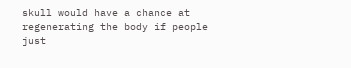skull would have a chance at regenerating the body if people just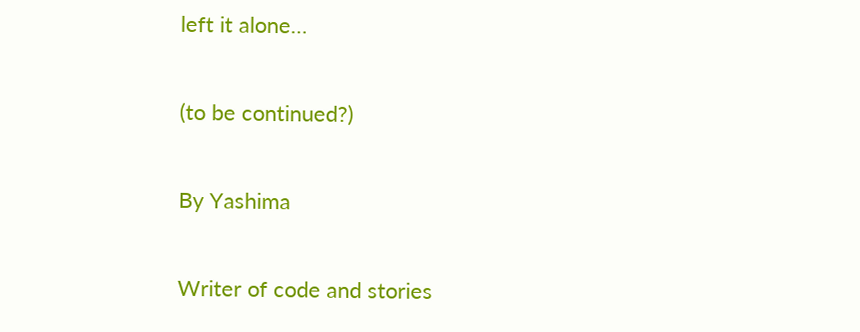left it alone…

(to be continued?)

By Yashima

Writer of code and stories